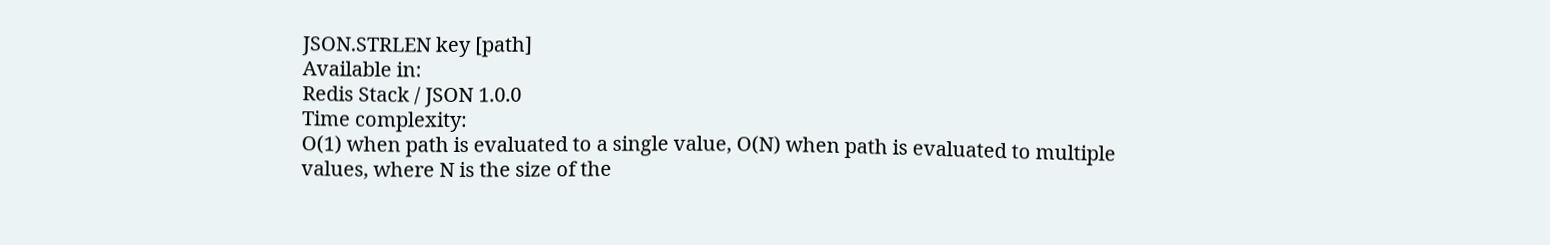JSON.STRLEN key [path]
Available in:
Redis Stack / JSON 1.0.0
Time complexity:
O(1) when path is evaluated to a single value, O(N) when path is evaluated to multiple values, where N is the size of the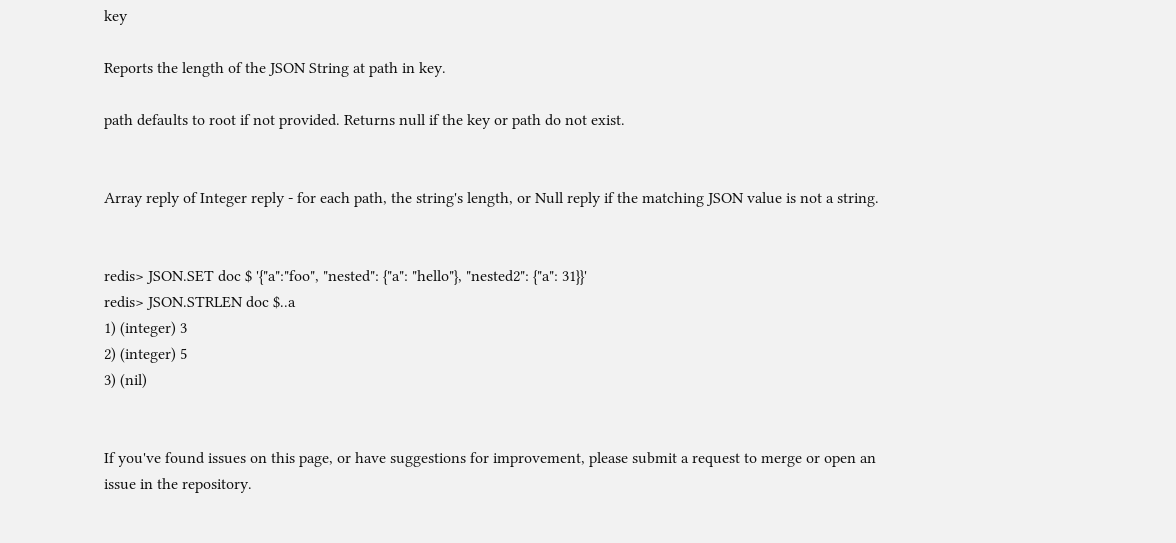key

Reports the length of the JSON String at path in key.

path defaults to root if not provided. Returns null if the key or path do not exist.


Array reply of Integer reply - for each path, the string's length, or Null reply if the matching JSON value is not a string.


redis> JSON.SET doc $ '{"a":"foo", "nested": {"a": "hello"}, "nested2": {"a": 31}}'
redis> JSON.STRLEN doc $..a
1) (integer) 3
2) (integer) 5
3) (nil)


If you've found issues on this page, or have suggestions for improvement, please submit a request to merge or open an issue in the repository.